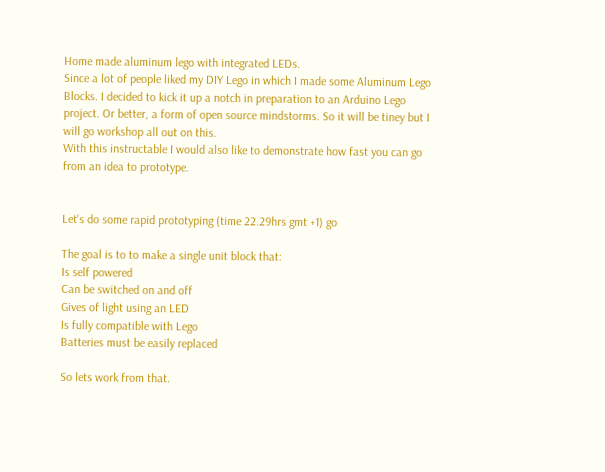Home made aluminum lego with integrated LEDs.
Since a lot of people liked my DIY Lego in which I made some Aluminum Lego Blocks. I decided to kick it up a notch in preparation to an Arduino Lego project. Or better, a form of open source mindstorms. So it will be tiney but I will go workshop all out on this.
With this instructable I would also like to demonstrate how fast you can go from an idea to prototype.


Let's do some rapid prototyping (time 22.29hrs gmt +1) go

The goal is to to make a single unit block that:
Is self powered
Can be switched on and off
Gives of light using an LED
Is fully compatible with Lego
Batteries must be easily replaced

So lets work from that.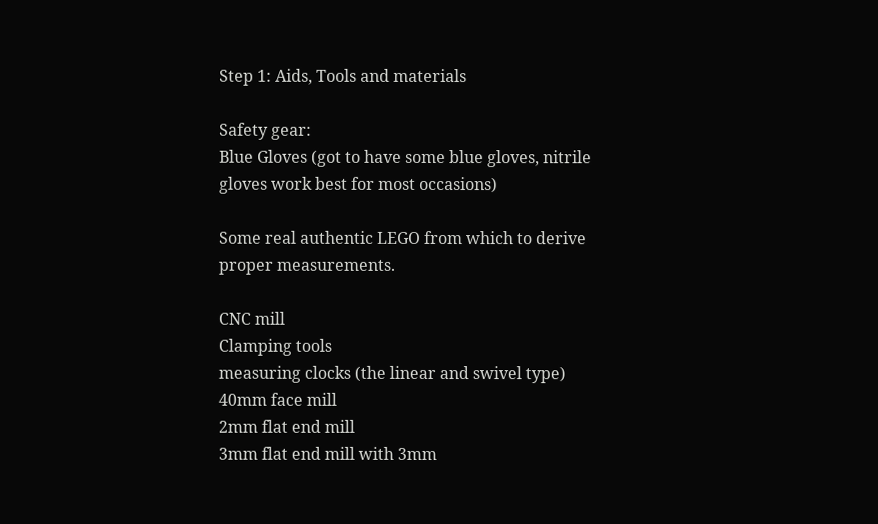Step 1: Aids, Tools and materials

Safety gear:
Blue Gloves (got to have some blue gloves, nitrile gloves work best for most occasions)

Some real authentic LEGO from which to derive proper measurements.

CNC mill
Clamping tools
measuring clocks (the linear and swivel type)
40mm face mill
2mm flat end mill
3mm flat end mill with 3mm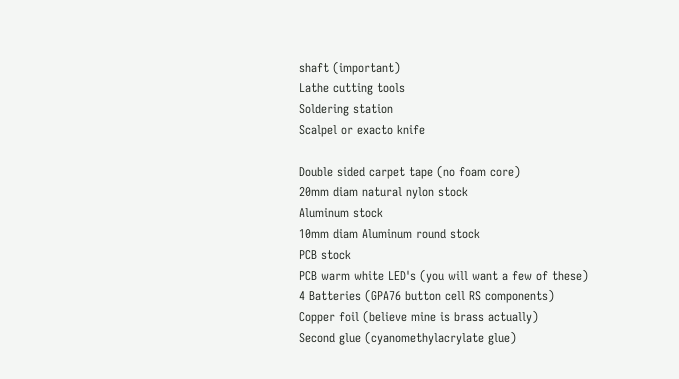shaft (important)
Lathe cutting tools
Soldering station
Scalpel or exacto knife

Double sided carpet tape (no foam core)
20mm diam natural nylon stock
Aluminum stock
10mm diam Aluminum round stock
PCB stock
PCB warm white LED's (you will want a few of these)
4 Batteries (GPA76 button cell RS components)
Copper foil (believe mine is brass actually)
Second glue (cyanomethylacrylate glue)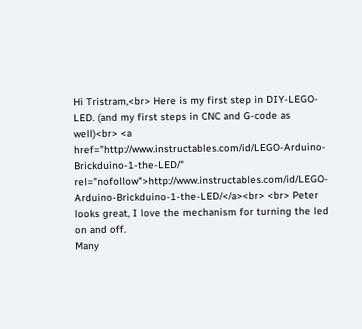Hi Tristram,<br> Here is my first step in DIY-LEGO-LED. (and my first steps in CNC and G-code as well)<br> <a href="http://www.instructables.com/id/LEGO-Arduino-Brickduino-1-the-LED/" rel="nofollow">http://www.instructables.com/id/LEGO-Arduino-Brickduino-1-the-LED/</a><br> <br> Peter
looks great, I love the mechanism for turning the led on and off.
Many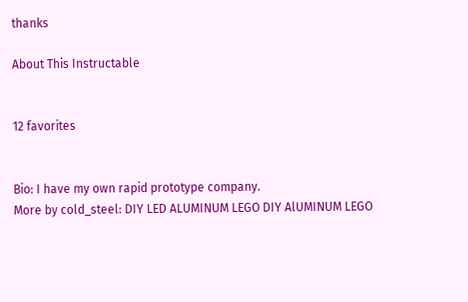thanks

About This Instructable


12 favorites


Bio: I have my own rapid prototype company.
More by cold_steel: DIY LED ALUMINUM LEGO DIY AlUMINUM LEGO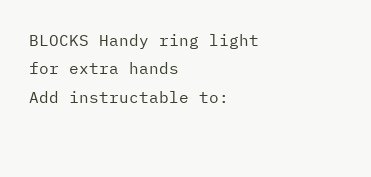BLOCKS Handy ring light for extra hands
Add instructable to: